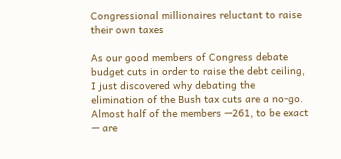Congressional millionaires reluctant to raise their own taxes

As our good members of Congress debate budget cuts in order to raise the debt ceiling, I just discovered why debating the elimination of the Bush tax cuts are a no-go. Almost half of the members —261, to be exact — are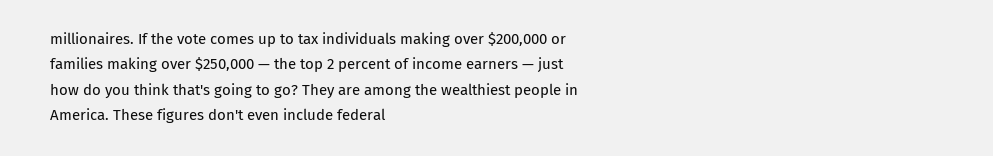millionaires. If the vote comes up to tax individuals making over $200,000 or families making over $250,000 — the top 2 percent of income earners — just how do you think that's going to go? They are among the wealthiest people in America. These figures don't even include federal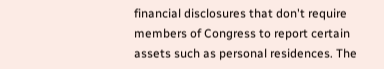financial disclosures that don't require members of Congress to report certain assets such as personal residences. The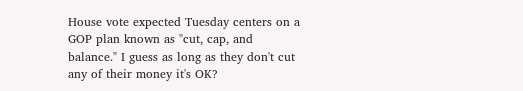House vote expected Tuesday centers on a GOP plan known as "cut, cap, and balance." I guess as long as they don't cut any of their money it's OK?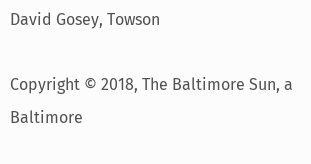David Gosey, Towson

Copyright © 2018, The Baltimore Sun, a Baltimore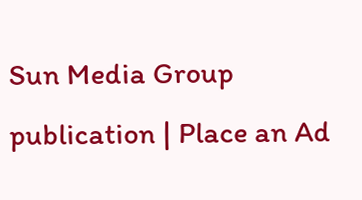Sun Media Group publication | Place an Ad